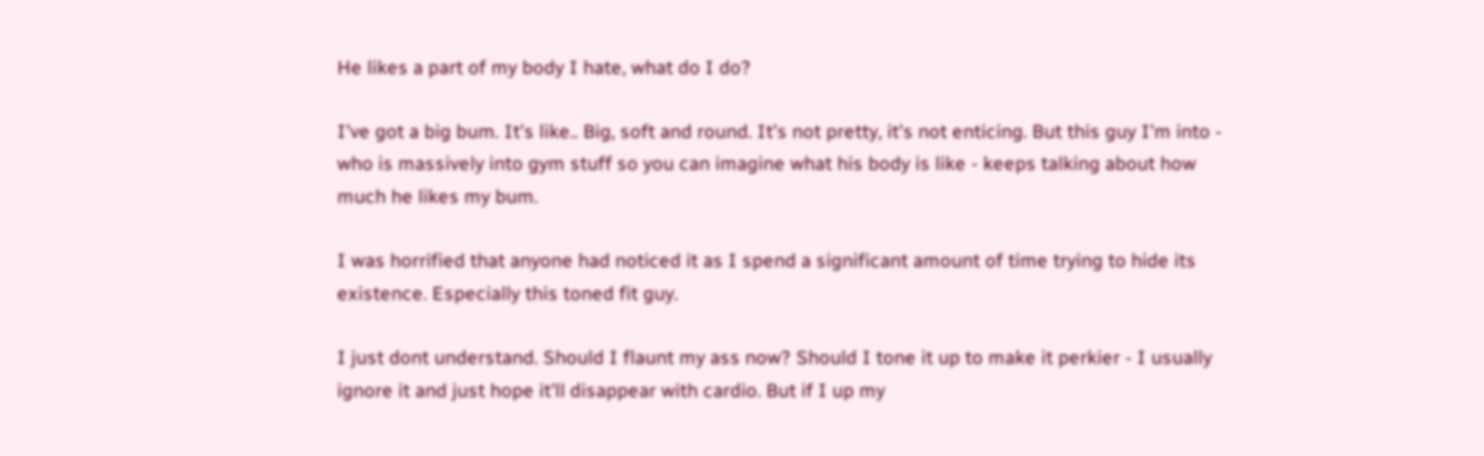He likes a part of my body I hate, what do I do?

I've got a big bum. It's like.. Big, soft and round. It's not pretty, it's not enticing. But this guy I'm into - who is massively into gym stuff so you can imagine what his body is like - keeps talking about how much he likes my bum.

I was horrified that anyone had noticed it as I spend a significant amount of time trying to hide its existence. Especially this toned fit guy.

I just dont understand. Should I flaunt my ass now? Should I tone it up to make it perkier - I usually ignore it and just hope it'll disappear with cardio. But if I up my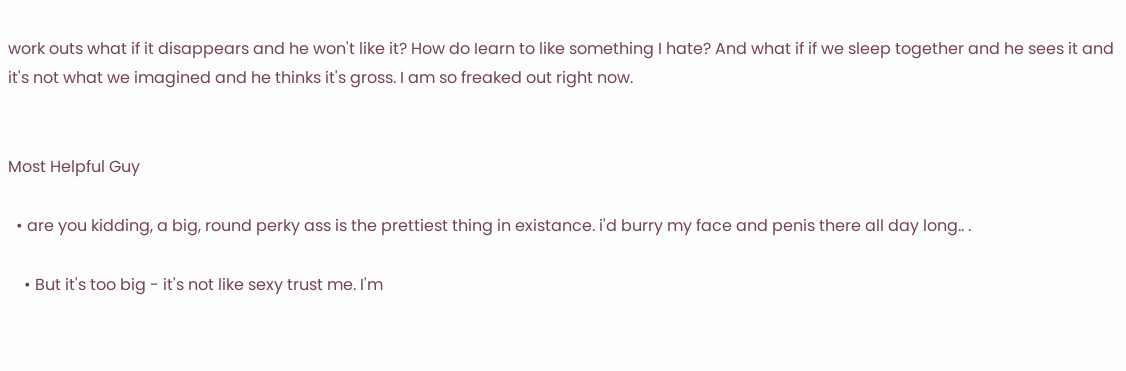work outs what if it disappears and he won't like it? How do Iearn to like something I hate? And what if if we sleep together and he sees it and it's not what we imagined and he thinks it's gross. I am so freaked out right now.


Most Helpful Guy

  • are you kidding, a big, round perky ass is the prettiest thing in existance. i'd burry my face and penis there all day long.. .

    • But it's too big - it's not like sexy trust me. I'm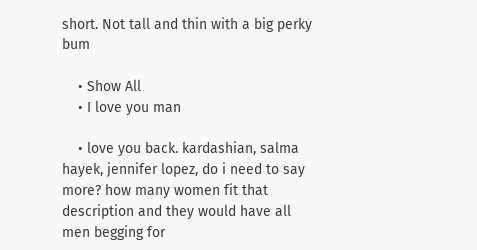short. Not tall and thin with a big perky bum

    • Show All
    • I love you man

    • love you back. kardashian, salma hayek, jennifer lopez, do i need to say more? how many women fit that description and they would have all men begging for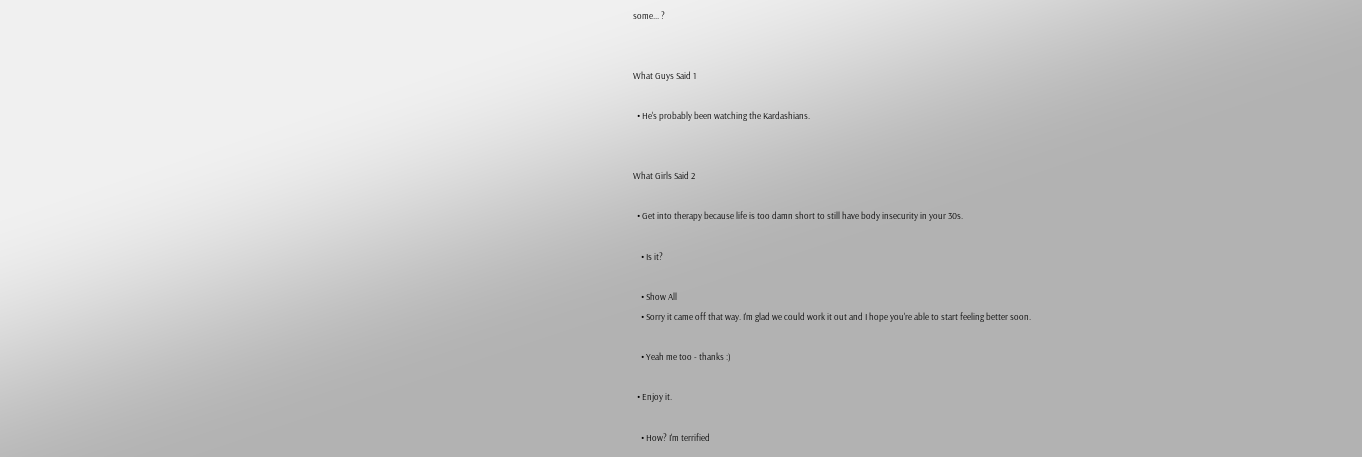some... ?


What Guys Said 1

  • He's probably been watching the Kardashians.


What Girls Said 2

  • Get into therapy because life is too damn short to still have body insecurity in your 30s.

    • Is it?

    • Show All
    • Sorry it came off that way. I'm glad we could work it out and I hope you're able to start feeling better soon.

    • Yeah me too - thanks :)

  • Enjoy it.

    • How? I'm terrified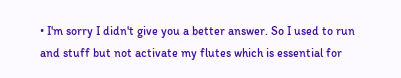• I'm sorry I didn't give you a better answer. So I used to run and stuff but not activate my flutes which is essential for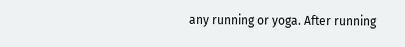any running or yoga. After running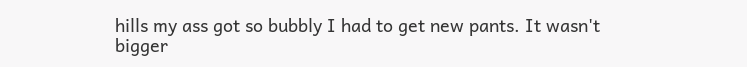hills my ass got so bubbly I had to get new pants. It wasn't bigger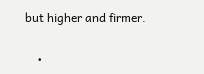but higher and firmer.

    •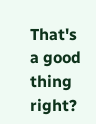That's a good thing right?